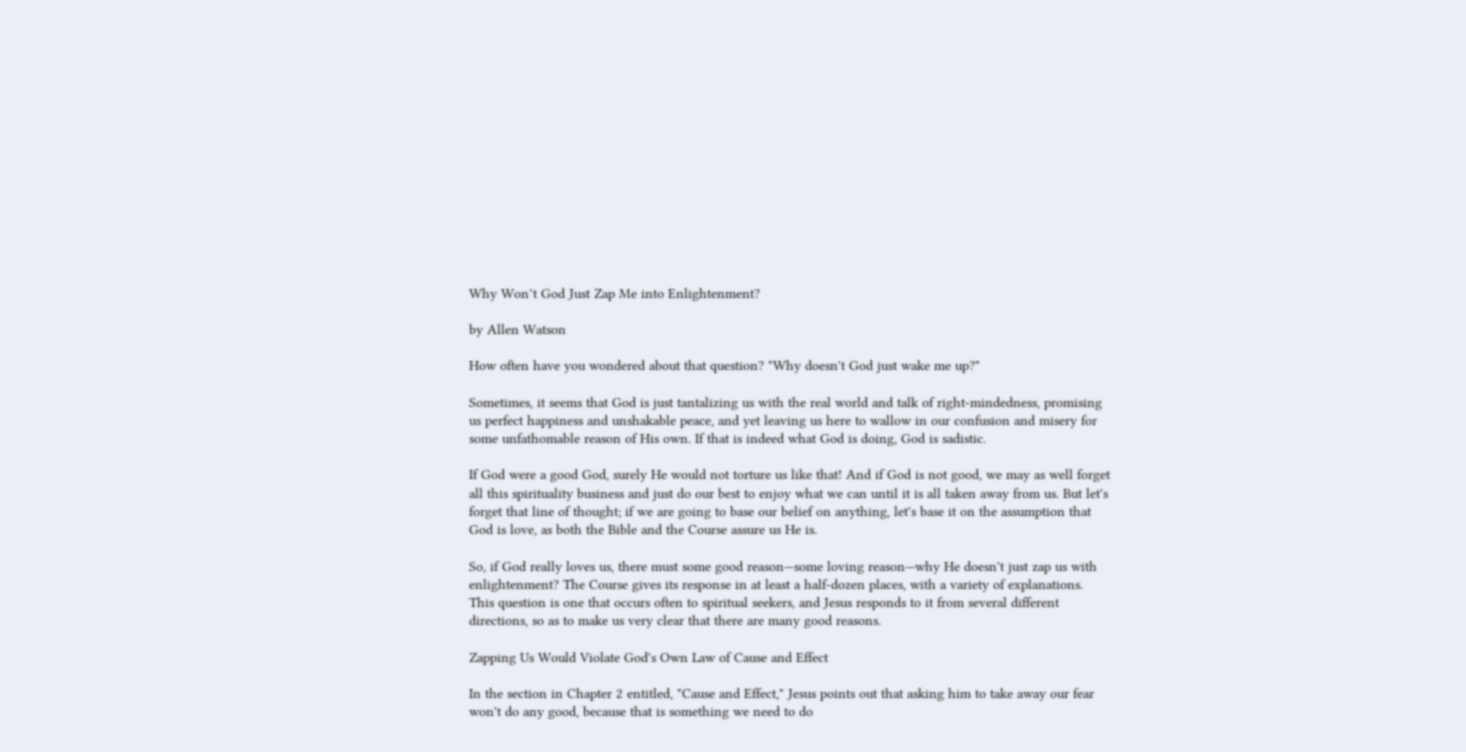Why Won’t God Just Zap Me into Enlightenment?

by Allen Watson

How often have you wondered about that question? "Why doesn't God just wake me up?"

Sometimes, it seems that God is just tantalizing us with the real world and talk of right-mindedness, promising us perfect happiness and unshakable peace, and yet leaving us here to wallow in our confusion and misery for some unfathomable reason of His own. If that is indeed what God is doing, God is sadistic.

If God were a good God, surely He would not torture us like that! And if God is not good, we may as well forget all this spirituality business and just do our best to enjoy what we can until it is all taken away from us. But let's forget that line of thought; if we are going to base our belief on anything, let's base it on the assumption that God is love, as both the Bible and the Course assure us He is.

So, if God really loves us, there must some good reason—some loving reason—why He doesn't just zap us with enlightenment? The Course gives its response in at least a half-dozen places, with a variety of explanations. This question is one that occurs often to spiritual seekers, and Jesus responds to it from several different directions, so as to make us very clear that there are many good reasons.

Zapping Us Would Violate God's Own Law of Cause and Effect

In the section in Chapter 2 entitled, "Cause and Effect," Jesus points out that asking him to take away our fear won't do any good, because that is something we need to do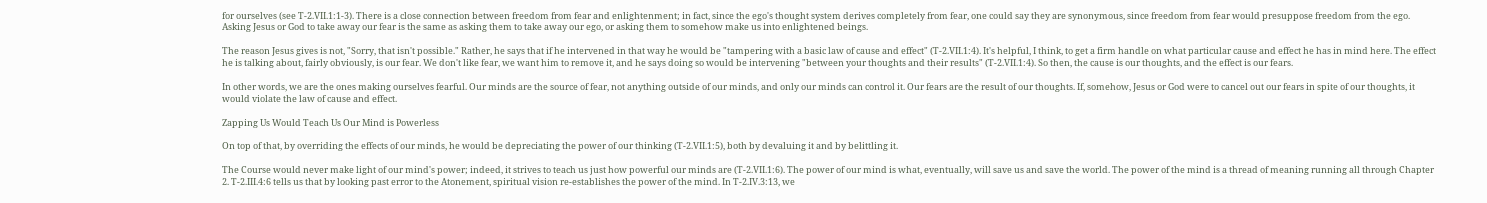for ourselves (see T-2.VII.1:1-3). There is a close connection between freedom from fear and enlightenment; in fact, since the ego's thought system derives completely from fear, one could say they are synonymous, since freedom from fear would presuppose freedom from the ego. Asking Jesus or God to take away our fear is the same as asking them to take away our ego, or asking them to somehow make us into enlightened beings.

The reason Jesus gives is not, "Sorry, that isn't possible." Rather, he says that if he intervened in that way he would be "tampering with a basic law of cause and effect" (T-2.VII.1:4). It's helpful, I think, to get a firm handle on what particular cause and effect he has in mind here. The effect he is talking about, fairly obviously, is our fear. We don't like fear, we want him to remove it, and he says doing so would be intervening "between your thoughts and their results" (T-2.VII.1:4). So then, the cause is our thoughts, and the effect is our fears.

In other words, we are the ones making ourselves fearful. Our minds are the source of fear, not anything outside of our minds, and only our minds can control it. Our fears are the result of our thoughts. If, somehow, Jesus or God were to cancel out our fears in spite of our thoughts, it would violate the law of cause and effect.

Zapping Us Would Teach Us Our Mind is Powerless

On top of that, by overriding the effects of our minds, he would be depreciating the power of our thinking (T-2.VII.1:5), both by devaluing it and by belittling it.

The Course would never make light of our mind's power; indeed, it strives to teach us just how powerful our minds are (T-2.VII.1:6). The power of our mind is what, eventually, will save us and save the world. The power of the mind is a thread of meaning running all through Chapter 2. T-2.III.4:6 tells us that by looking past error to the Atonement, spiritual vision re-establishes the power of the mind. In T-2.IV.3:13, we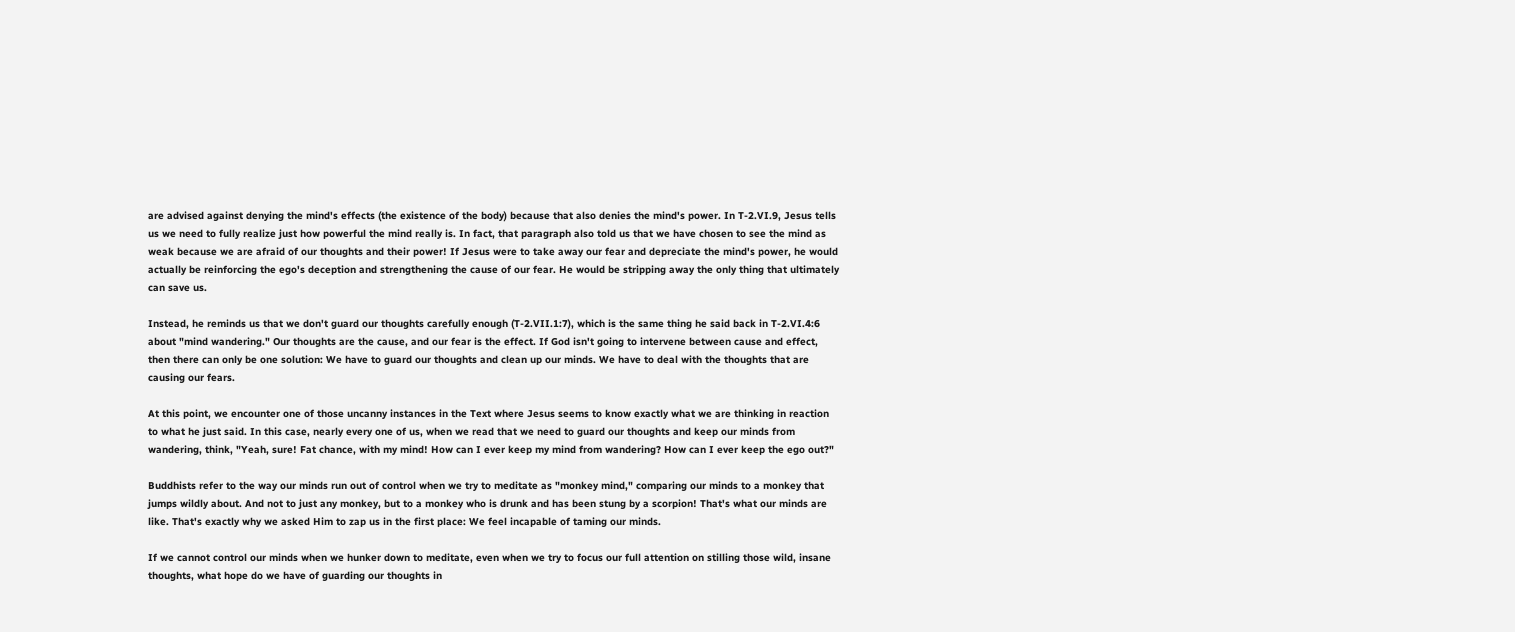are advised against denying the mind's effects (the existence of the body) because that also denies the mind's power. In T-2.VI.9, Jesus tells us we need to fully realize just how powerful the mind really is. In fact, that paragraph also told us that we have chosen to see the mind as weak because we are afraid of our thoughts and their power! If Jesus were to take away our fear and depreciate the mind's power, he would actually be reinforcing the ego's deception and strengthening the cause of our fear. He would be stripping away the only thing that ultimately can save us.

Instead, he reminds us that we don't guard our thoughts carefully enough (T-2.VII.1:7), which is the same thing he said back in T-2.VI.4:6 about "mind wandering." Our thoughts are the cause, and our fear is the effect. If God isn't going to intervene between cause and effect, then there can only be one solution: We have to guard our thoughts and clean up our minds. We have to deal with the thoughts that are causing our fears.

At this point, we encounter one of those uncanny instances in the Text where Jesus seems to know exactly what we are thinking in reaction to what he just said. In this case, nearly every one of us, when we read that we need to guard our thoughts and keep our minds from wandering, think, "Yeah, sure! Fat chance, with my mind! How can I ever keep my mind from wandering? How can I ever keep the ego out?"

Buddhists refer to the way our minds run out of control when we try to meditate as "monkey mind," comparing our minds to a monkey that jumps wildly about. And not to just any monkey, but to a monkey who is drunk and has been stung by a scorpion! That's what our minds are like. That's exactly why we asked Him to zap us in the first place: We feel incapable of taming our minds.

If we cannot control our minds when we hunker down to meditate, even when we try to focus our full attention on stilling those wild, insane thoughts, what hope do we have of guarding our thoughts in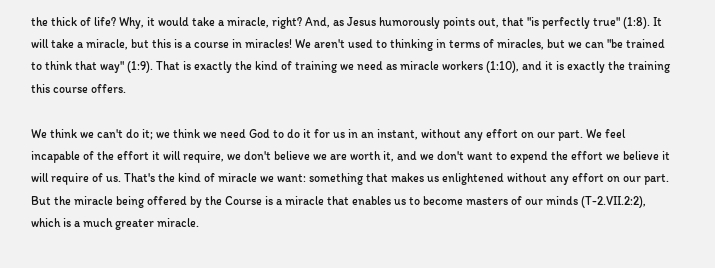the thick of life? Why, it would take a miracle, right? And, as Jesus humorously points out, that "is perfectly true" (1:8). It will take a miracle, but this is a course in miracles! We aren't used to thinking in terms of miracles, but we can "be trained to think that way" (1:9). That is exactly the kind of training we need as miracle workers (1:10), and it is exactly the training this course offers.

We think we can't do it; we think we need God to do it for us in an instant, without any effort on our part. We feel incapable of the effort it will require, we don't believe we are worth it, and we don't want to expend the effort we believe it will require of us. That's the kind of miracle we want: something that makes us enlightened without any effort on our part. But the miracle being offered by the Course is a miracle that enables us to become masters of our minds (T-2.VII.2:2), which is a much greater miracle.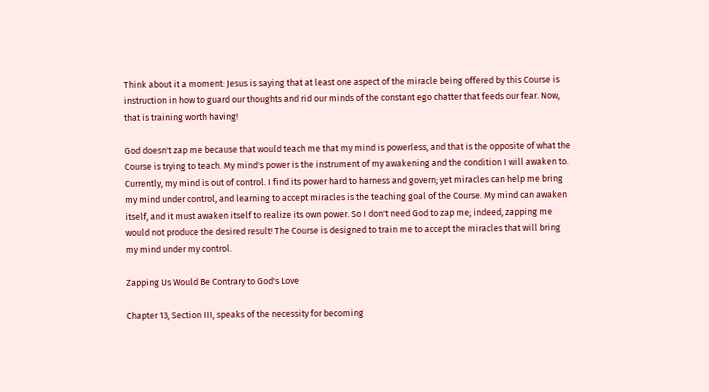Think about it a moment: Jesus is saying that at least one aspect of the miracle being offered by this Course is instruction in how to guard our thoughts and rid our minds of the constant ego chatter that feeds our fear. Now, that is training worth having!

God doesn't zap me because that would teach me that my mind is powerless, and that is the opposite of what the Course is trying to teach. My mind's power is the instrument of my awakening and the condition I will awaken to. Currently, my mind is out of control. I find its power hard to harness and govern; yet miracles can help me bring my mind under control, and learning to accept miracles is the teaching goal of the Course. My mind can awaken itself, and it must awaken itself to realize its own power. So I don't need God to zap me; indeed, zapping me would not produce the desired result! The Course is designed to train me to accept the miracles that will bring my mind under my control.

Zapping Us Would Be Contrary to God's Love

Chapter 13, Section III, speaks of the necessity for becoming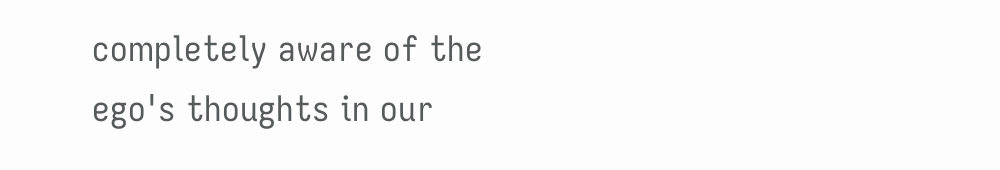completely aware of the ego's thoughts in our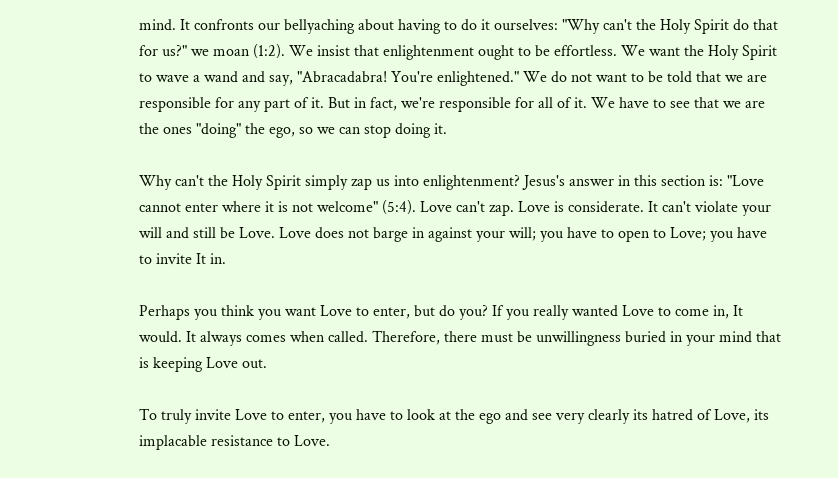mind. It confronts our bellyaching about having to do it ourselves: "Why can't the Holy Spirit do that for us?" we moan (1:2). We insist that enlightenment ought to be effortless. We want the Holy Spirit to wave a wand and say, "Abracadabra! You're enlightened." We do not want to be told that we are responsible for any part of it. But in fact, we're responsible for all of it. We have to see that we are the ones "doing" the ego, so we can stop doing it.

Why can't the Holy Spirit simply zap us into enlightenment? Jesus's answer in this section is: "Love cannot enter where it is not welcome" (5:4). Love can't zap. Love is considerate. It can't violate your will and still be Love. Love does not barge in against your will; you have to open to Love; you have to invite It in.

Perhaps you think you want Love to enter, but do you? If you really wanted Love to come in, It would. It always comes when called. Therefore, there must be unwillingness buried in your mind that is keeping Love out.

To truly invite Love to enter, you have to look at the ego and see very clearly its hatred of Love, its implacable resistance to Love.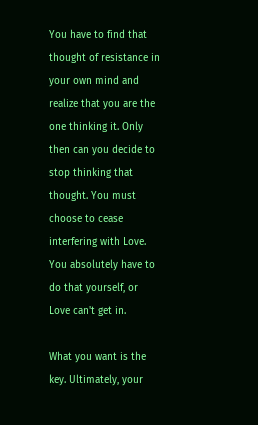You have to find that thought of resistance in your own mind and realize that you are the one thinking it. Only then can you decide to stop thinking that thought. You must choose to cease interfering with Love. You absolutely have to do that yourself, or Love can't get in.

What you want is the key. Ultimately, your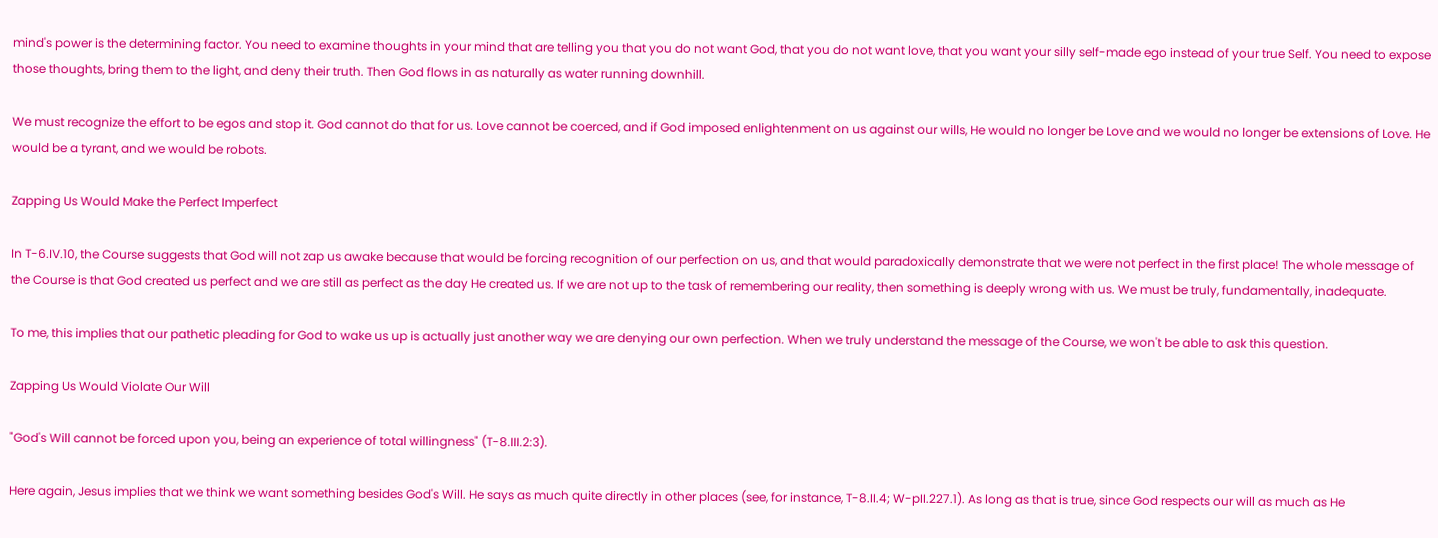mind's power is the determining factor. You need to examine thoughts in your mind that are telling you that you do not want God, that you do not want love, that you want your silly self-made ego instead of your true Self. You need to expose those thoughts, bring them to the light, and deny their truth. Then God flows in as naturally as water running downhill.

We must recognize the effort to be egos and stop it. God cannot do that for us. Love cannot be coerced, and if God imposed enlightenment on us against our wills, He would no longer be Love and we would no longer be extensions of Love. He would be a tyrant, and we would be robots.

Zapping Us Would Make the Perfect Imperfect

In T-6.IV.10, the Course suggests that God will not zap us awake because that would be forcing recognition of our perfection on us, and that would paradoxically demonstrate that we were not perfect in the first place! The whole message of the Course is that God created us perfect and we are still as perfect as the day He created us. If we are not up to the task of remembering our reality, then something is deeply wrong with us. We must be truly, fundamentally, inadequate.

To me, this implies that our pathetic pleading for God to wake us up is actually just another way we are denying our own perfection. When we truly understand the message of the Course, we won't be able to ask this question.

Zapping Us Would Violate Our Will

"God's Will cannot be forced upon you, being an experience of total willingness" (T-8.III.2:3).

Here again, Jesus implies that we think we want something besides God's Will. He says as much quite directly in other places (see, for instance, T-8.II.4; W-pII.227.1). As long as that is true, since God respects our will as much as He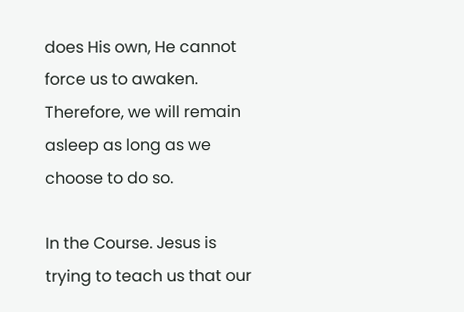does His own, He cannot force us to awaken. Therefore, we will remain asleep as long as we choose to do so.

In the Course. Jesus is trying to teach us that our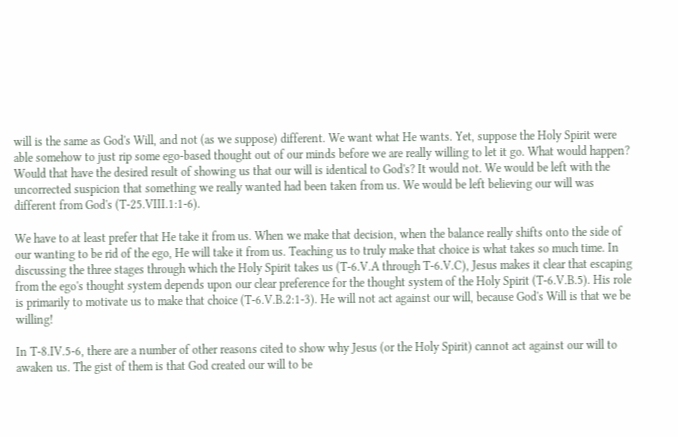will is the same as God's Will, and not (as we suppose) different. We want what He wants. Yet, suppose the Holy Spirit were able somehow to just rip some ego-based thought out of our minds before we are really willing to let it go. What would happen? Would that have the desired result of showing us that our will is identical to God's? It would not. We would be left with the uncorrected suspicion that something we really wanted had been taken from us. We would be left believing our will was different from God's (T-25.VIII.1:1-6).

We have to at least prefer that He take it from us. When we make that decision, when the balance really shifts onto the side of our wanting to be rid of the ego, He will take it from us. Teaching us to truly make that choice is what takes so much time. In discussing the three stages through which the Holy Spirit takes us (T-6.V.A through T-6.V.C), Jesus makes it clear that escaping from the ego's thought system depends upon our clear preference for the thought system of the Holy Spirit (T-6.V.B.5). His role is primarily to motivate us to make that choice (T-6.V.B.2:1-3). He will not act against our will, because God's Will is that we be willing!

In T-8.IV.5-6, there are a number of other reasons cited to show why Jesus (or the Holy Spirit) cannot act against our will to awaken us. The gist of them is that God created our will to be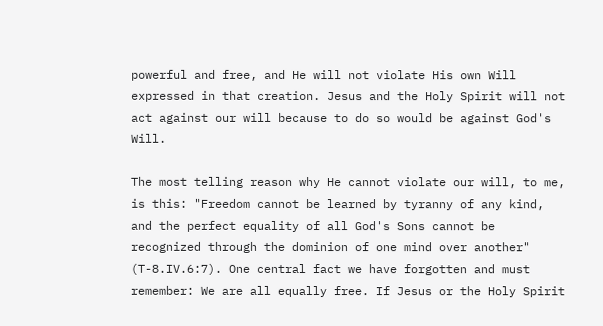powerful and free, and He will not violate His own Will expressed in that creation. Jesus and the Holy Spirit will not act against our will because to do so would be against God's Will.

The most telling reason why He cannot violate our will, to me, is this: "Freedom cannot be learned by tyranny of any kind, and the perfect equality of all God's Sons cannot be recognized through the dominion of one mind over another" (T-8.IV.6:7). One central fact we have forgotten and must remember: We are all equally free. If Jesus or the Holy Spirit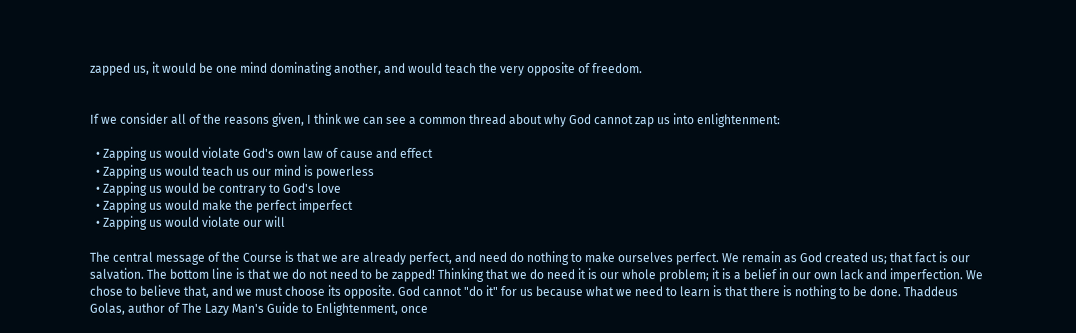zapped us, it would be one mind dominating another, and would teach the very opposite of freedom.


If we consider all of the reasons given, I think we can see a common thread about why God cannot zap us into enlightenment:

  • Zapping us would violate God's own law of cause and effect
  • Zapping us would teach us our mind is powerless
  • Zapping us would be contrary to God's love
  • Zapping us would make the perfect imperfect
  • Zapping us would violate our will

The central message of the Course is that we are already perfect, and need do nothing to make ourselves perfect. We remain as God created us; that fact is our salvation. The bottom line is that we do not need to be zapped! Thinking that we do need it is our whole problem; it is a belief in our own lack and imperfection. We chose to believe that, and we must choose its opposite. God cannot "do it" for us because what we need to learn is that there is nothing to be done. Thaddeus Golas, author of The Lazy Man's Guide to Enlightenment, once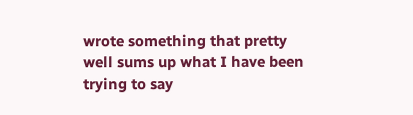wrote something that pretty well sums up what I have been trying to say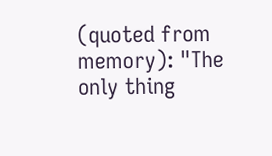(quoted from memory): "The only thing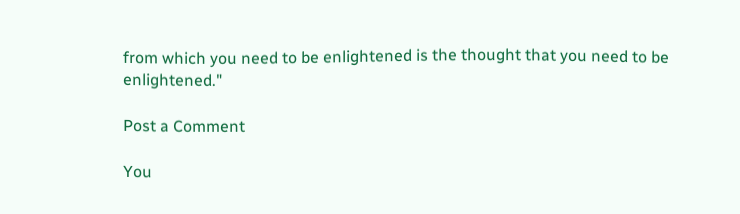from which you need to be enlightened is the thought that you need to be enlightened."

Post a Comment

You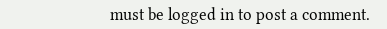must be logged in to post a comment.